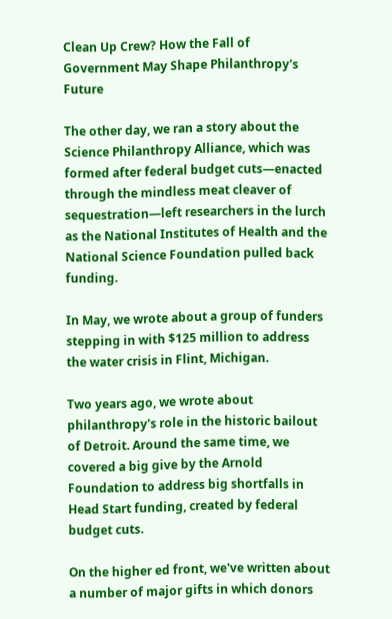Clean Up Crew? How the Fall of Government May Shape Philanthropy's Future

The other day, we ran a story about the Science Philanthropy Alliance, which was formed after federal budget cuts—enacted through the mindless meat cleaver of sequestration—left researchers in the lurch as the National Institutes of Health and the National Science Foundation pulled back funding.

In May, we wrote about a group of funders stepping in with $125 million to address the water crisis in Flint, Michigan.

Two years ago, we wrote about philanthropy's role in the historic bailout of Detroit. Around the same time, we covered a big give by the Arnold Foundation to address big shortfalls in Head Start funding, created by federal budget cuts.

On the higher ed front, we've written about a number of major gifts in which donors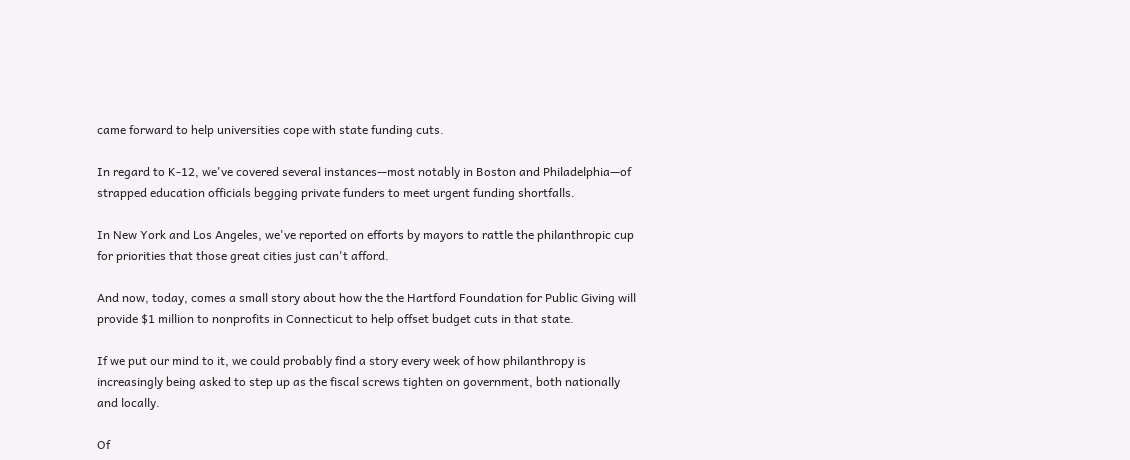came forward to help universities cope with state funding cuts.

In regard to K-12, we've covered several instances—most notably in Boston and Philadelphia—of strapped education officials begging private funders to meet urgent funding shortfalls.

In New York and Los Angeles, we've reported on efforts by mayors to rattle the philanthropic cup for priorities that those great cities just can't afford.

And now, today, comes a small story about how the the Hartford Foundation for Public Giving will provide $1 million to nonprofits in Connecticut to help offset budget cuts in that state.

If we put our mind to it, we could probably find a story every week of how philanthropy is increasingly being asked to step up as the fiscal screws tighten on government, both nationally and locally.

Of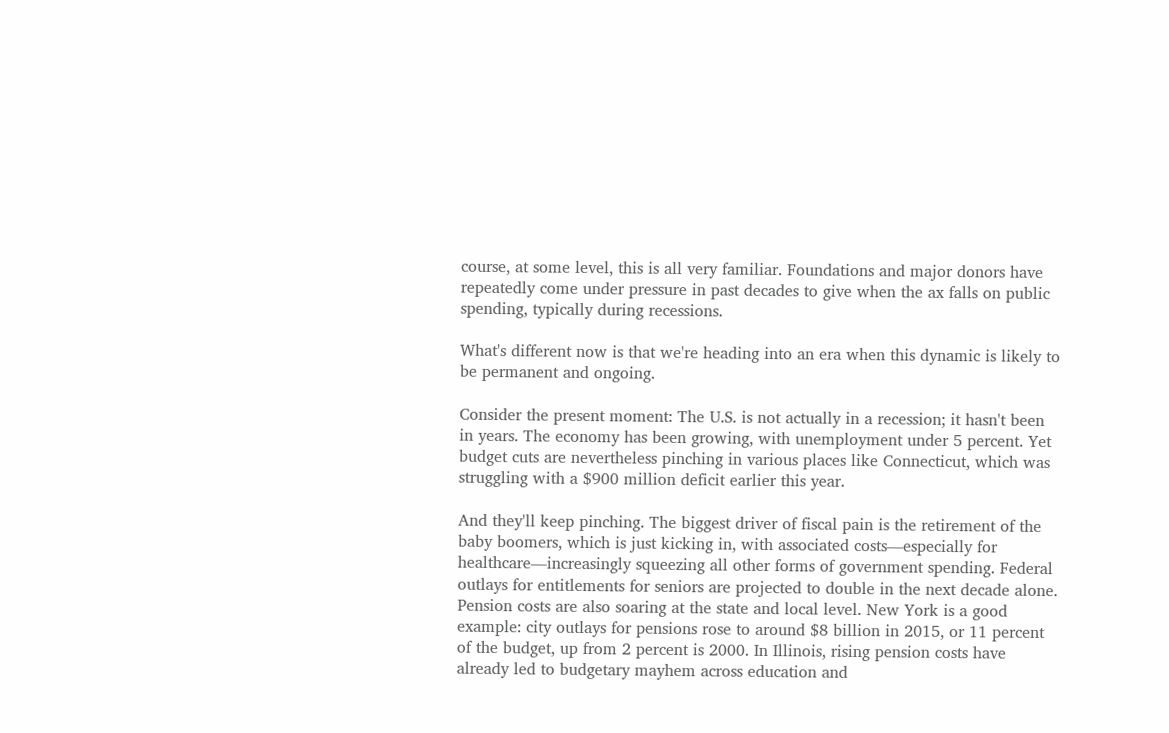course, at some level, this is all very familiar. Foundations and major donors have repeatedly come under pressure in past decades to give when the ax falls on public spending, typically during recessions.

What's different now is that we're heading into an era when this dynamic is likely to be permanent and ongoing.

Consider the present moment: The U.S. is not actually in a recession; it hasn't been in years. The economy has been growing, with unemployment under 5 percent. Yet budget cuts are nevertheless pinching in various places like Connecticut, which was struggling with a $900 million deficit earlier this year.

And they'll keep pinching. The biggest driver of fiscal pain is the retirement of the baby boomers, which is just kicking in, with associated costs—especially for healthcare—increasingly squeezing all other forms of government spending. Federal outlays for entitlements for seniors are projected to double in the next decade alone. Pension costs are also soaring at the state and local level. New York is a good example: city outlays for pensions rose to around $8 billion in 2015, or 11 percent of the budget, up from 2 percent is 2000. In Illinois, rising pension costs have already led to budgetary mayhem across education and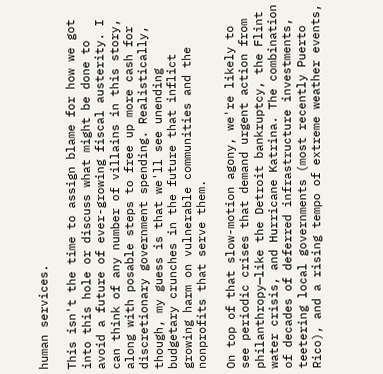human services.

This isn't the time to assign blame for how we got into this hole or discuss what might be done to avoid a future of ever-growing fiscal austerity. I can think of any number of villains in this story, along with posable steps to free up more cash for discretionary government spending. Realistically, though, my guess is that we'll see unending budgetary crunches in the future that inflict growing harm on vulnerable communities and the nonprofits that serve them.

On top of that slow-motion agony, we're likely to see periodic crises that demand urgent action from philanthropy—like the Detroit bankruptcy, the Flint water crisis, and Hurricane Katrina. The combination of decades of deferred infrastructure investments, teetering local governments (most recently Puerto Rico), and a rising tempo of extreme weather events,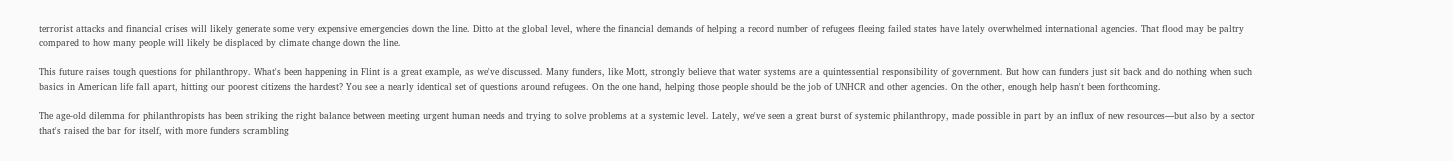terrorist attacks and financial crises will likely generate some very expensive emergencies down the line. Ditto at the global level, where the financial demands of helping a record number of refugees fleeing failed states have lately overwhelmed international agencies. That flood may be paltry compared to how many people will likely be displaced by climate change down the line.

This future raises tough questions for philanthropy. What's been happening in Flint is a great example, as we've discussed. Many funders, like Mott, strongly believe that water systems are a quintessential responsibility of government. But how can funders just sit back and do nothing when such basics in American life fall apart, hitting our poorest citizens the hardest? You see a nearly identical set of questions around refugees. On the one hand, helping those people should be the job of UNHCR and other agencies. On the other, enough help hasn't been forthcoming.

The age-old dilemma for philanthropists has been striking the right balance between meeting urgent human needs and trying to solve problems at a systemic level. Lately, we've seen a great burst of systemic philanthropy, made possible in part by an influx of new resources—but also by a sector that's raised the bar for itself, with more funders scrambling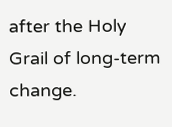after the Holy Grail of long-term change.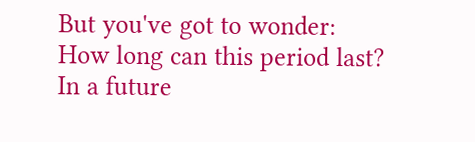But you've got to wonder: How long can this period last? In a future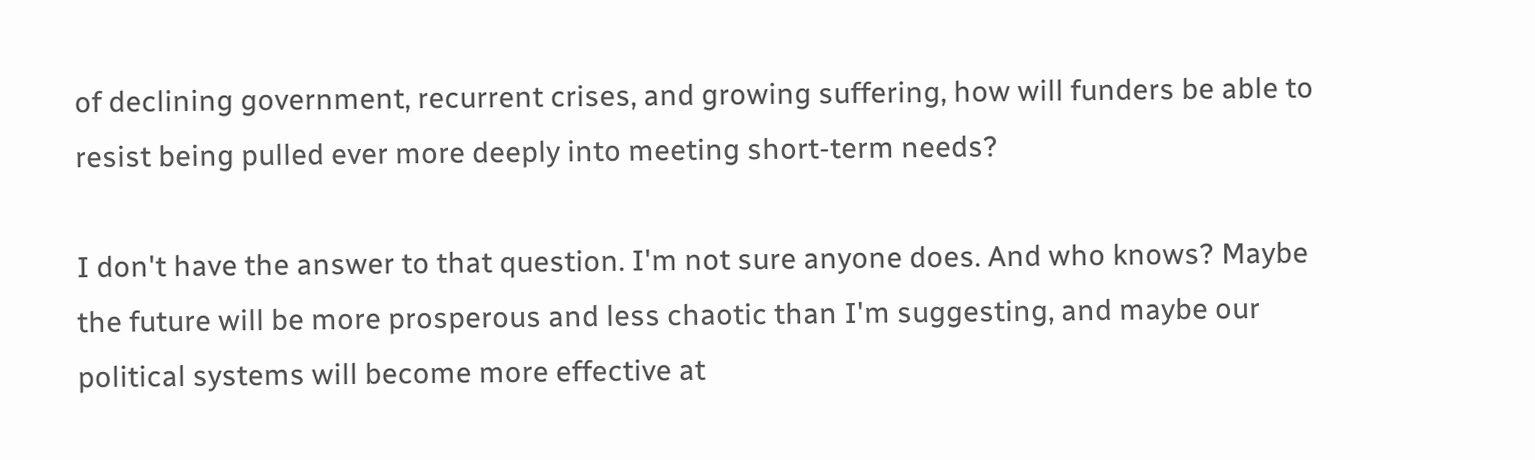of declining government, recurrent crises, and growing suffering, how will funders be able to resist being pulled ever more deeply into meeting short-term needs?

I don't have the answer to that question. I'm not sure anyone does. And who knows? Maybe the future will be more prosperous and less chaotic than I'm suggesting, and maybe our political systems will become more effective at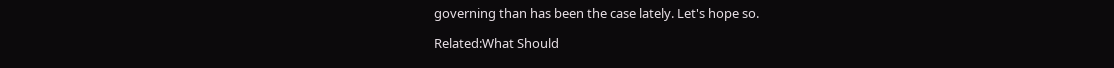governing than has been the case lately. Let's hope so.

Related:What Should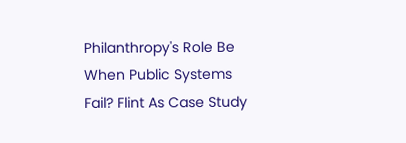Philanthropy's Role Be When Public Systems Fail? Flint As Case Study